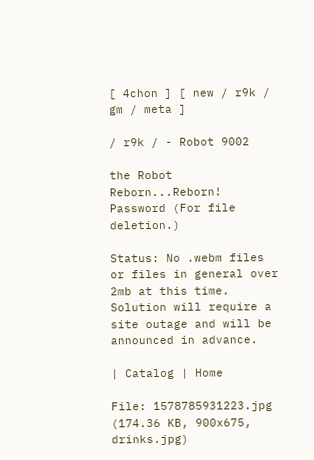[ 4chon ] [ new / r9k / gm / meta ]

/ r9k / - Robot 9002

the Robot Reborn...Reborn!
Password (For file deletion.)

Status: No .webm files or files in general over 2mb at this time. Solution will require a site outage and will be announced in advance.

| Catalog | Home

File: 1578785931223.jpg (174.36 KB, 900x675, drinks.jpg)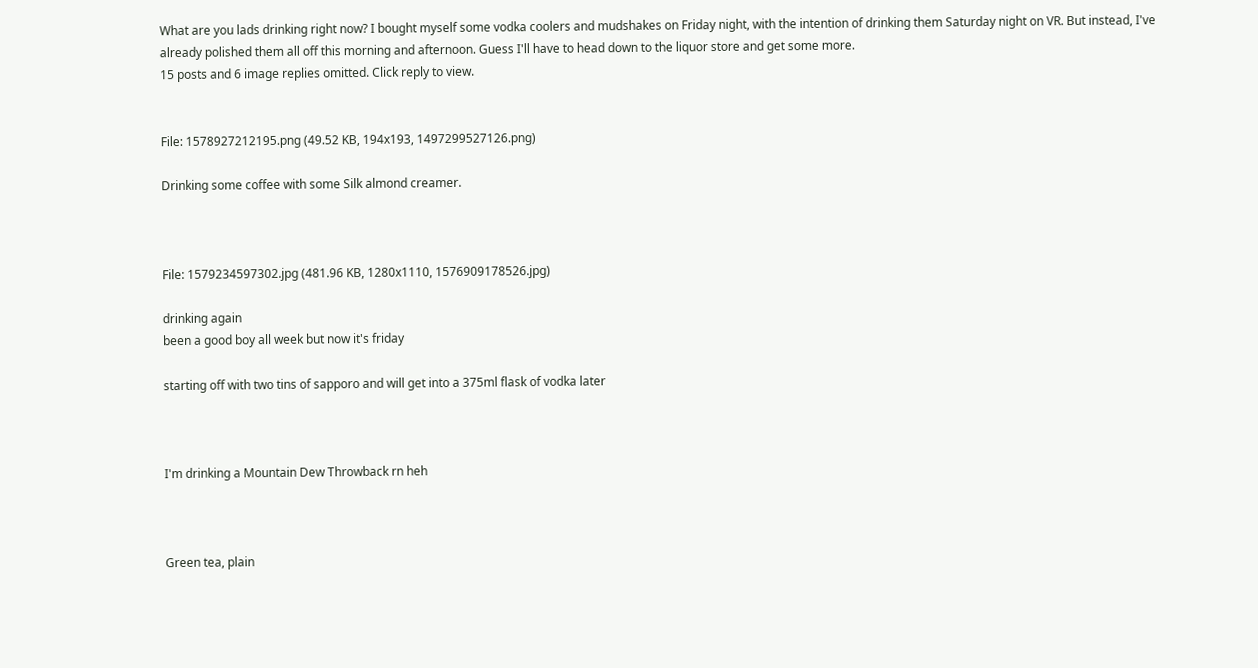What are you lads drinking right now? I bought myself some vodka coolers and mudshakes on Friday night, with the intention of drinking them Saturday night on VR. But instead, I've already polished them all off this morning and afternoon. Guess I'll have to head down to the liquor store and get some more.
15 posts and 6 image replies omitted. Click reply to view.


File: 1578927212195.png (49.52 KB, 194x193, 1497299527126.png)

Drinking some coffee with some Silk almond creamer.



File: 1579234597302.jpg (481.96 KB, 1280x1110, 1576909178526.jpg)

drinking again
been a good boy all week but now it's friday

starting off with two tins of sapporo and will get into a 375ml flask of vodka later



I'm drinking a Mountain Dew Throwback rn heh



Green tea, plain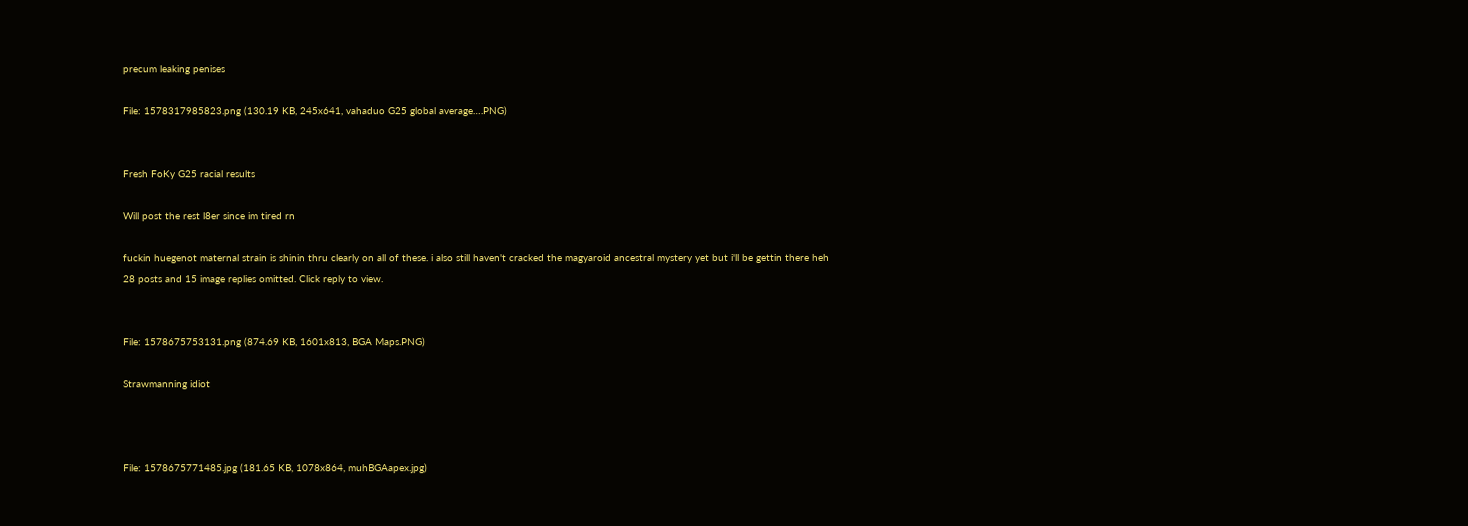precum leaking penises

File: 1578317985823.png (130.19 KB, 245x641, vahaduo G25 global average….PNG)


Fresh FoKy G25 racial results

Will post the rest l8er since im tired rn

fuckin huegenot maternal strain is shinin thru clearly on all of these. i also still haven't cracked the magyaroid ancestral mystery yet but i'll be gettin there heh
28 posts and 15 image replies omitted. Click reply to view.


File: 1578675753131.png (874.69 KB, 1601x813, BGA Maps.PNG)

Strawmanning idiot



File: 1578675771485.jpg (181.65 KB, 1078x864, muhBGAapex.jpg)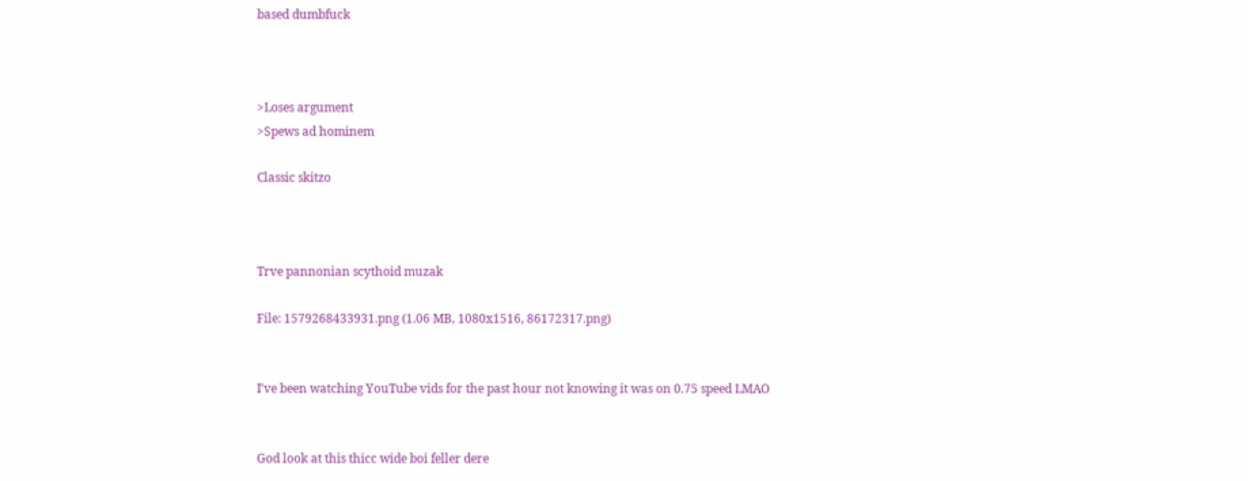based dumbfuck



>Loses argument
>Spews ad hominem

Classic skitzo



Trve pannonian scythoid muzak

File: 1579268433931.png (1.06 MB, 1080x1516, 86172317.png)


I've been watching YouTube vids for the past hour not knowing it was on 0.75 speed LMAO


God look at this thicc wide boi feller dere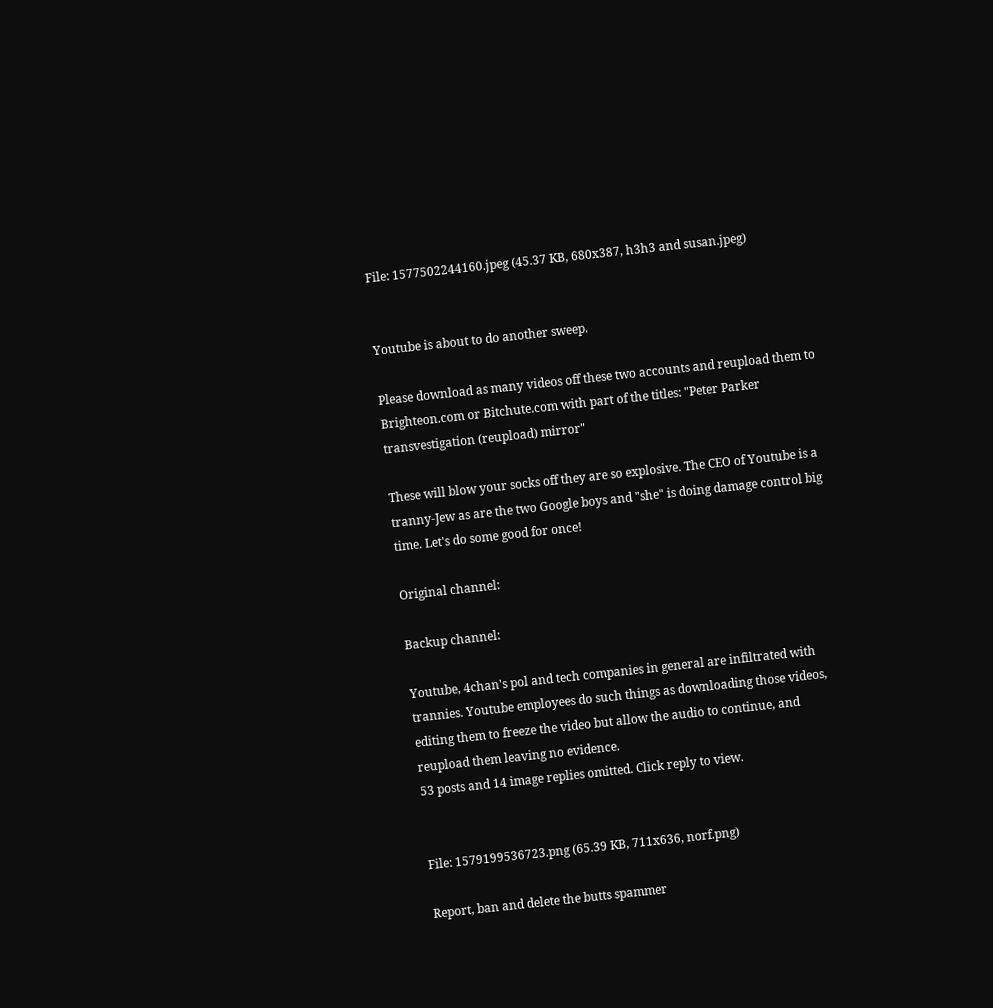File: 1577502244160.jpeg (45.37 KB, 680x387, h3h3 and susan.jpeg)


Youtube is about to do another sweep.

Please download as many videos off these two accounts and reupload them to Brighteon.com or Bitchute.com with part of the titles: "Peter Parker transvestigation (reupload) mirror"

These will blow your socks off they are so explosive. The CEO of Youtube is a tranny-Jew as are the two Google boys and "she" is doing damage control big time. Let's do some good for once!

Original channel:

Backup channel:

Youtube, 4chan's pol and tech companies in general are infiltrated with trannies. Youtube employees do such things as downloading those videos, editing them to freeze the video but allow the audio to continue, and reupload them leaving no evidence.
53 posts and 14 image replies omitted. Click reply to view.


File: 1579199536723.png (65.39 KB, 711x636, norf.png)

Report, ban and delete the butts spammer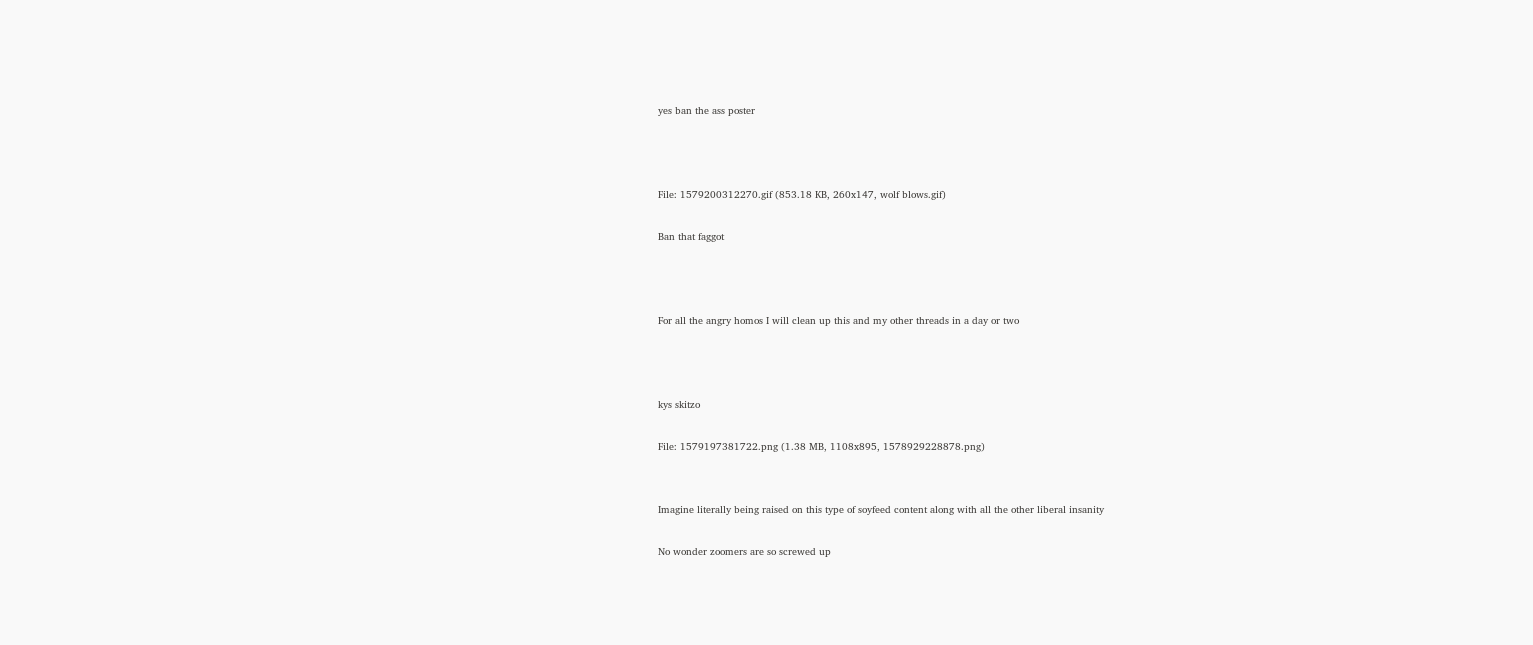yes ban the ass poster



File: 1579200312270.gif (853.18 KB, 260x147, wolf blows.gif)

Ban that faggot



For all the angry homos I will clean up this and my other threads in a day or two



kys skitzo

File: 1579197381722.png (1.38 MB, 1108x895, 1578929228878.png)


Imagine literally being raised on this type of soyfeed content along with all the other liberal insanity

No wonder zoomers are so screwed up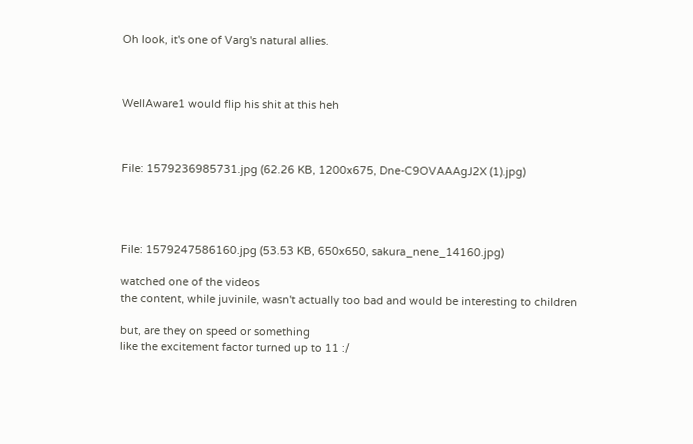Oh look, it's one of Varg's natural allies.



WellAware1 would flip his shit at this heh



File: 1579236985731.jpg (62.26 KB, 1200x675, Dne-C9OVAAAgJ2X (1).jpg)




File: 1579247586160.jpg (53.53 KB, 650x650, sakura_nene_14160.jpg)

watched one of the videos
the content, while juvinile, wasn't actually too bad and would be interesting to children

but, are they on speed or something
like the excitement factor turned up to 11 :/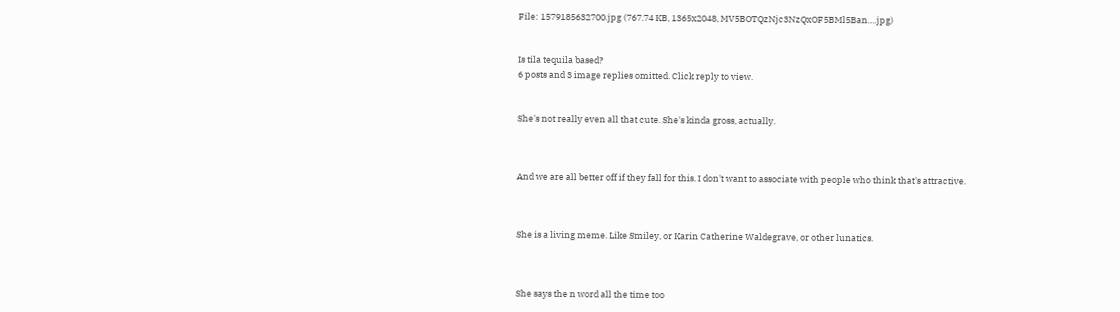File: 1579185632700.jpg (767.74 KB, 1365x2048, MV5BOTQzNjc3NzQxOF5BMl5Ban….jpg)


Is tila tequila based?
6 posts and 3 image replies omitted. Click reply to view.


She's not really even all that cute. She's kinda gross, actually.



And we are all better off if they fall for this. I don't want to associate with people who think that's attractive.



She is a living meme. Like Smiley, or Karin Catherine Waldegrave, or other lunatics.



She says the n word all the time too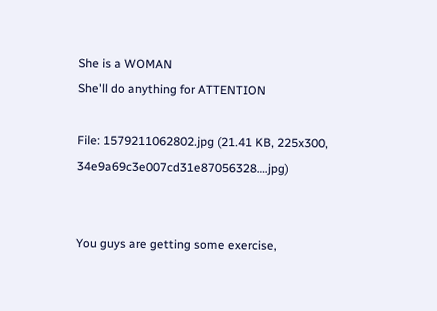She is a WOMAN
She'll do anything for ATTENTION

File: 1579211062802.jpg (21.41 KB, 225x300, 34e9a69c3e007cd31e87056328….jpg)


You guys are getting some exercise,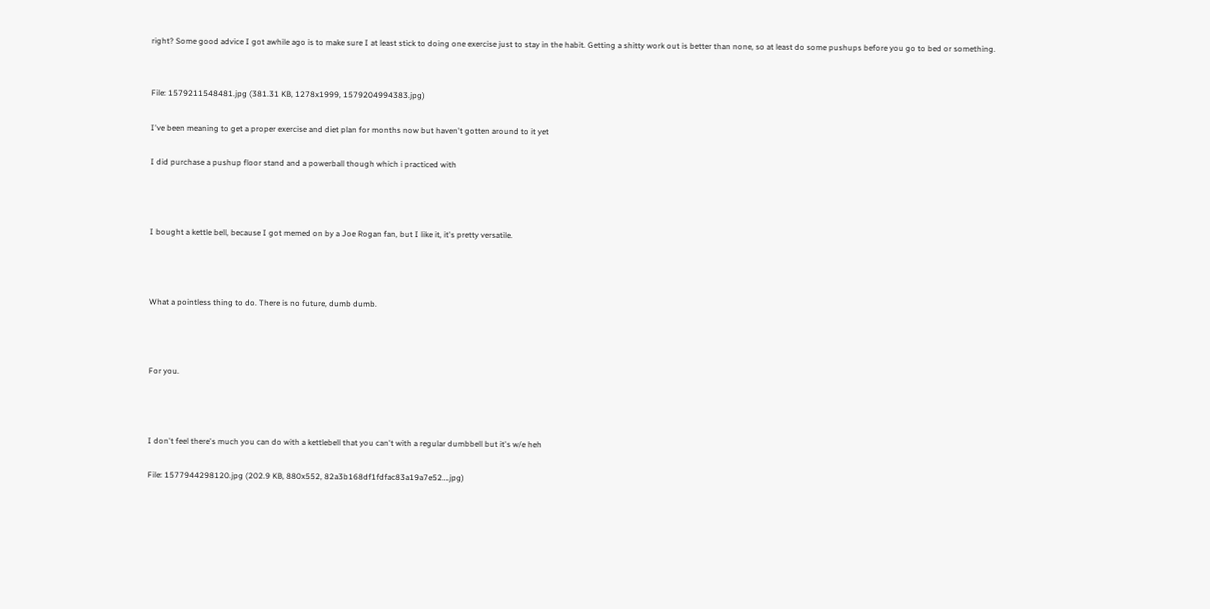right? Some good advice I got awhile ago is to make sure I at least stick to doing one exercise just to stay in the habit. Getting a shitty work out is better than none, so at least do some pushups before you go to bed or something.


File: 1579211548481.jpg (381.31 KB, 1278x1999, 1579204994383.jpg)

I've been meaning to get a proper exercise and diet plan for months now but haven't gotten around to it yet

I did purchase a pushup floor stand and a powerball though which i practiced with



I bought a kettle bell, because I got memed on by a Joe Rogan fan, but I like it, it's pretty versatile.



What a pointless thing to do. There is no future, dumb dumb.



For you.



I don't feel there's much you can do with a kettlebell that you can't with a regular dumbbell but it's w/e heh

File: 1577944298120.jpg (202.9 KB, 880x552, 82a3b168df1fdfac83a19a7e52….jpg)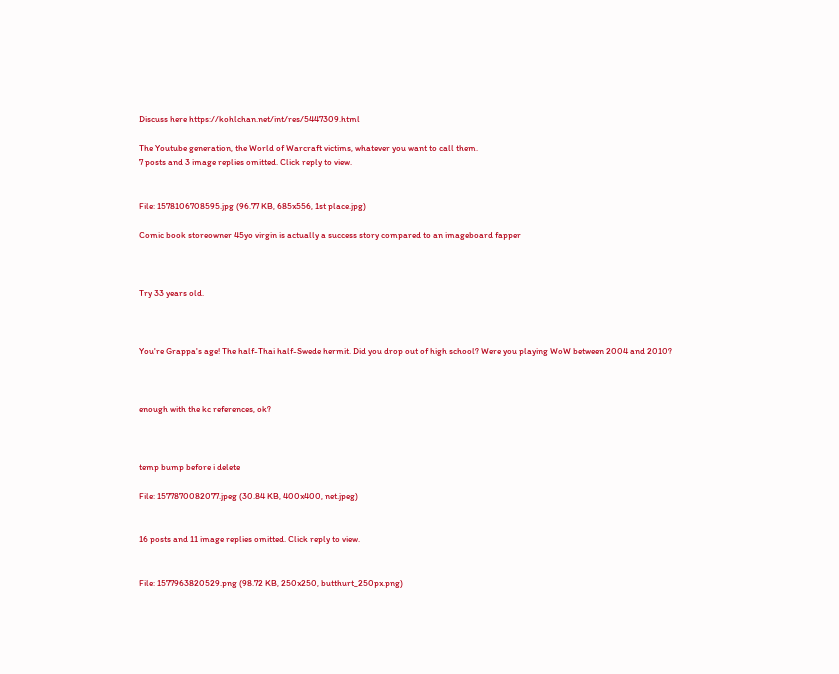Discuss here https://kohlchan.net/int/res/5447309.html

The Youtube generation, the World of Warcraft victims, whatever you want to call them.
7 posts and 3 image replies omitted. Click reply to view.


File: 1578106708595.jpg (96.77 KB, 685x556, 1st place.jpg)

Comic book storeowner 45yo virgin is actually a success story compared to an imageboard fapper



Try 33 years old.



You're Grappa's age! The half-Thai half-Swede hermit. Did you drop out of high school? Were you playing WoW between 2004 and 2010?



enough with the kc references, ok?



temp bump before i delete

File: 1577870082077.jpeg (30.84 KB, 400x400, net.jpeg)


16 posts and 11 image replies omitted. Click reply to view.


File: 1577963820529.png (98.72 KB, 250x250, butthurt_250px.png)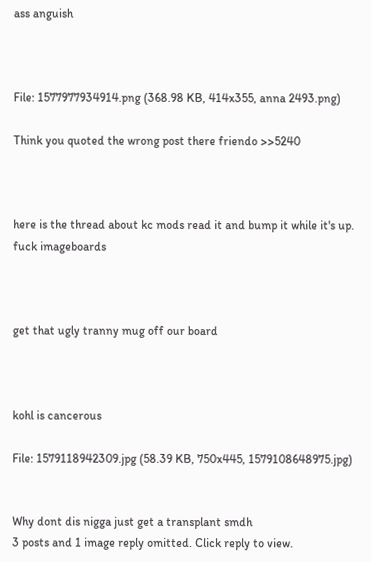ass anguish



File: 1577977934914.png (368.98 KB, 414x355, anna 2493.png)

Think you quoted the wrong post there friendo >>5240



here is the thread about kc mods read it and bump it while it's up. fuck imageboards



get that ugly tranny mug off our board



kohl is cancerous

File: 1579118942309.jpg (58.39 KB, 750x445, 1579108648975.jpg)


Why dont dis nigga just get a transplant smdh
3 posts and 1 image reply omitted. Click reply to view.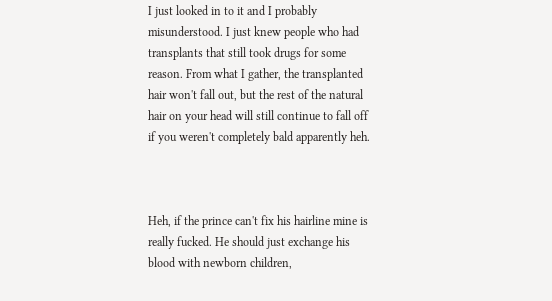I just looked in to it and I probably misunderstood. I just knew people who had transplants that still took drugs for some reason. From what I gather, the transplanted hair won't fall out, but the rest of the natural hair on your head will still continue to fall off if you weren't completely bald apparently heh.



Heh, if the prince can't fix his hairline mine is really fucked. He should just exchange his blood with newborn children,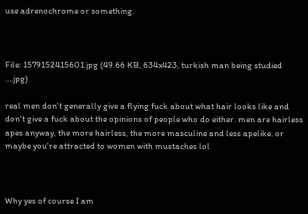use adrenochrome or something.



File: 1579152415601.jpg (49.66 KB, 634x423, turkish man being studied ….jpg)

real men don't generally give a flying fuck about what hair looks like and don't give a fuck about the opinions of people who do either. men are hairless apes anyway, the more hairless, the more masculine and less apelike. or maybe you're attracted to women with mustaches lol



Why yes of course I am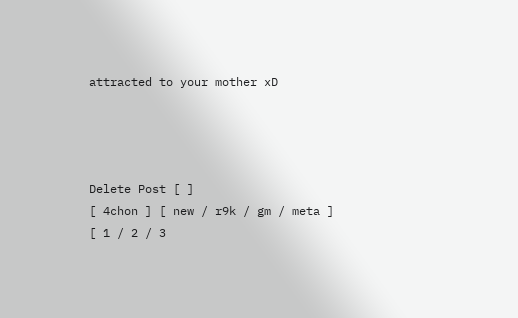attracted to your mother xD




Delete Post [ ]
[ 4chon ] [ new / r9k / gm / meta ]
[ 1 / 2 / 3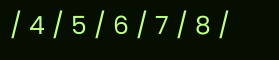/ 4 / 5 / 6 / 7 / 8 /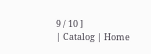9 / 10 ]
| Catalog | Home